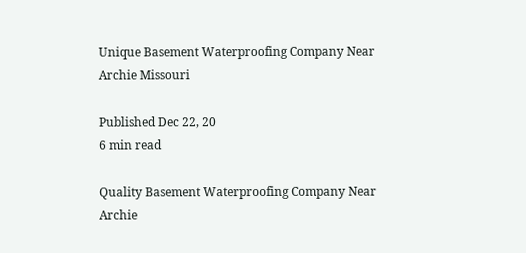Unique Basement Waterproofing Company Near Archie Missouri

Published Dec 22, 20
6 min read

Quality Basement Waterproofing Company Near Archie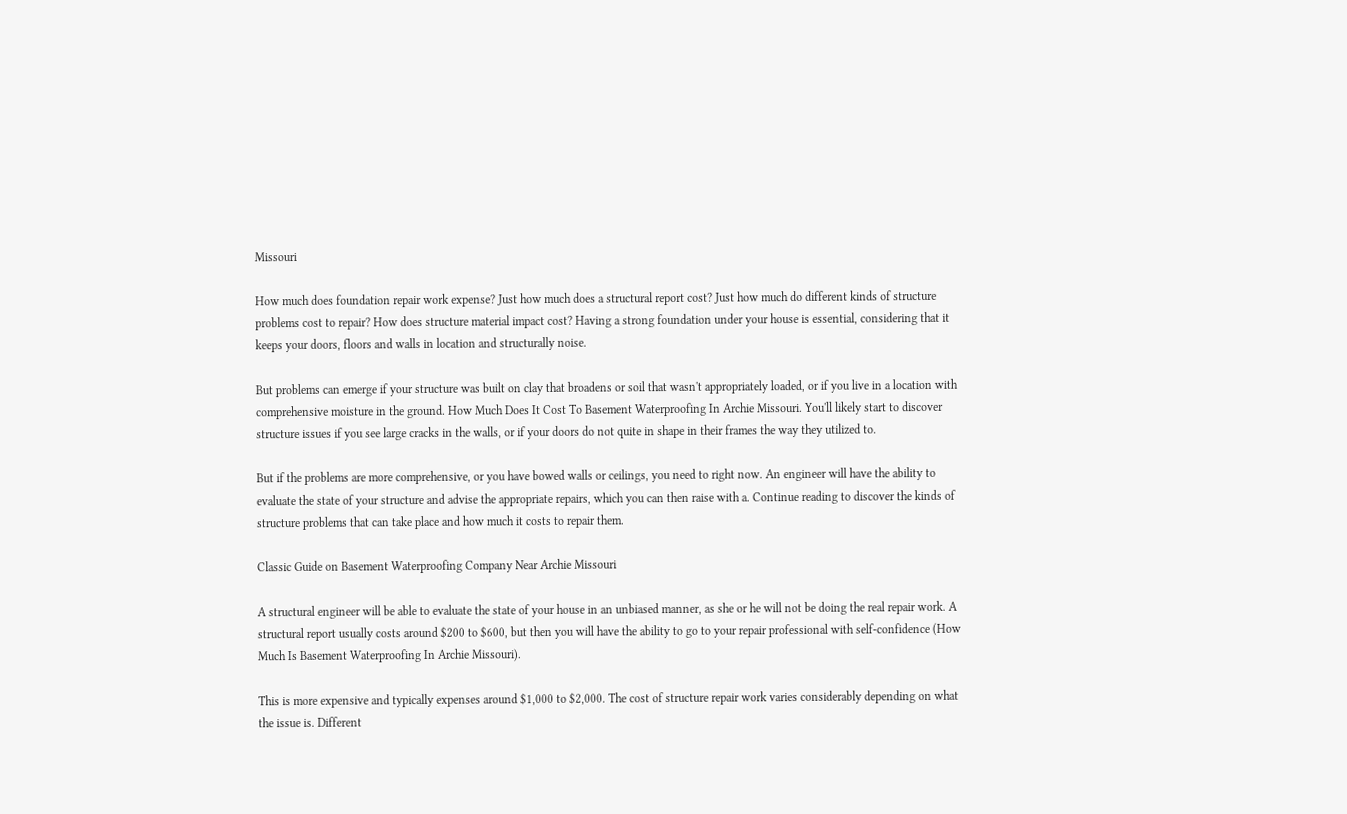Missouri

How much does foundation repair work expense? Just how much does a structural report cost? Just how much do different kinds of structure problems cost to repair? How does structure material impact cost? Having a strong foundation under your house is essential, considering that it keeps your doors, floors and walls in location and structurally noise.

But problems can emerge if your structure was built on clay that broadens or soil that wasn't appropriately loaded, or if you live in a location with comprehensive moisture in the ground. How Much Does It Cost To Basement Waterproofing In Archie Missouri. You'll likely start to discover structure issues if you see large cracks in the walls, or if your doors do not quite in shape in their frames the way they utilized to.

But if the problems are more comprehensive, or you have bowed walls or ceilings, you need to right now. An engineer will have the ability to evaluate the state of your structure and advise the appropriate repairs, which you can then raise with a. Continue reading to discover the kinds of structure problems that can take place and how much it costs to repair them.

Classic Guide on Basement Waterproofing Company Near Archie Missouri

A structural engineer will be able to evaluate the state of your house in an unbiased manner, as she or he will not be doing the real repair work. A structural report usually costs around $200 to $600, but then you will have the ability to go to your repair professional with self-confidence (How Much Is Basement Waterproofing In Archie Missouri).

This is more expensive and typically expenses around $1,000 to $2,000. The cost of structure repair work varies considerably depending on what the issue is. Different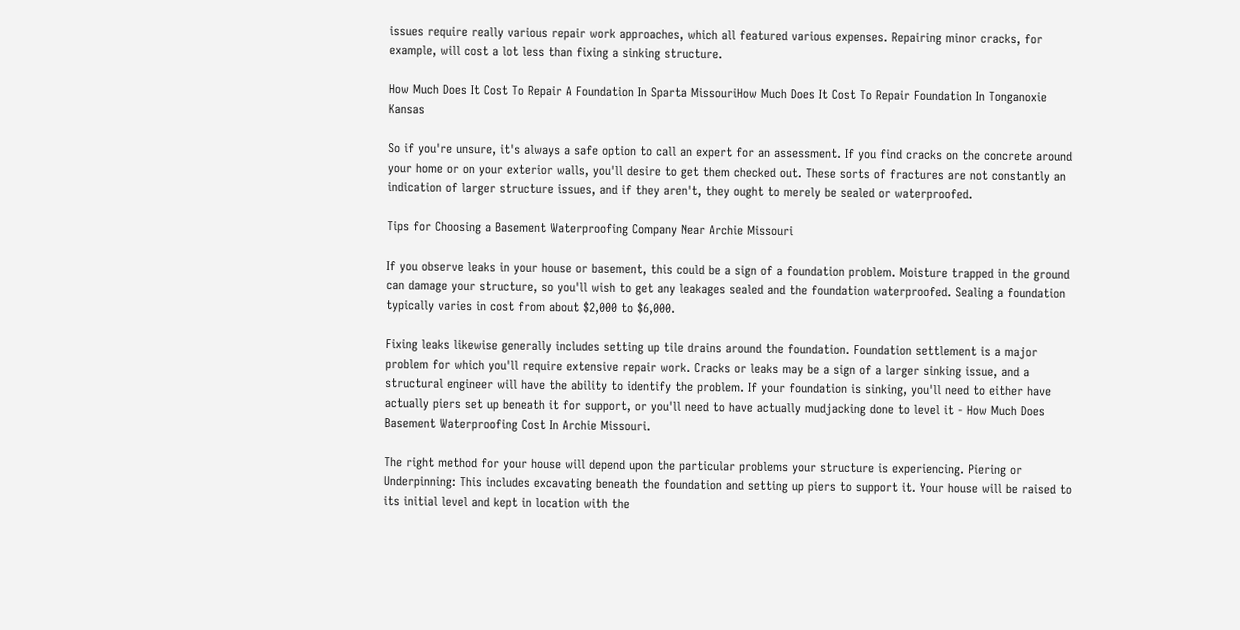issues require really various repair work approaches, which all featured various expenses. Repairing minor cracks, for example, will cost a lot less than fixing a sinking structure.

How Much Does It Cost To Repair A Foundation In Sparta MissouriHow Much Does It Cost To Repair Foundation In Tonganoxie Kansas

So if you're unsure, it's always a safe option to call an expert for an assessment. If you find cracks on the concrete around your home or on your exterior walls, you'll desire to get them checked out. These sorts of fractures are not constantly an indication of larger structure issues, and if they aren't, they ought to merely be sealed or waterproofed.

Tips for Choosing a Basement Waterproofing Company Near Archie Missouri

If you observe leaks in your house or basement, this could be a sign of a foundation problem. Moisture trapped in the ground can damage your structure, so you'll wish to get any leakages sealed and the foundation waterproofed. Sealing a foundation typically varies in cost from about $2,000 to $6,000.

Fixing leaks likewise generally includes setting up tile drains around the foundation. Foundation settlement is a major problem for which you'll require extensive repair work. Cracks or leaks may be a sign of a larger sinking issue, and a structural engineer will have the ability to identify the problem. If your foundation is sinking, you'll need to either have actually piers set up beneath it for support, or you'll need to have actually mudjacking done to level it - How Much Does Basement Waterproofing Cost In Archie Missouri.

The right method for your house will depend upon the particular problems your structure is experiencing. Piering or Underpinning: This includes excavating beneath the foundation and setting up piers to support it. Your house will be raised to its initial level and kept in location with the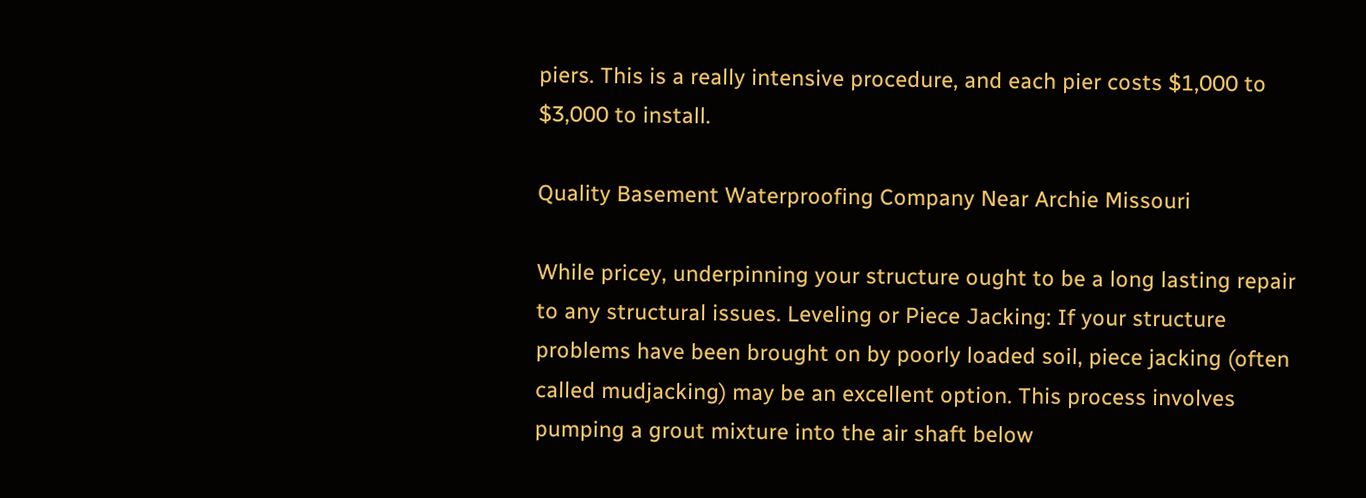piers. This is a really intensive procedure, and each pier costs $1,000 to $3,000 to install.

Quality Basement Waterproofing Company Near Archie Missouri

While pricey, underpinning your structure ought to be a long lasting repair to any structural issues. Leveling or Piece Jacking: If your structure problems have been brought on by poorly loaded soil, piece jacking (often called mudjacking) may be an excellent option. This process involves pumping a grout mixture into the air shaft below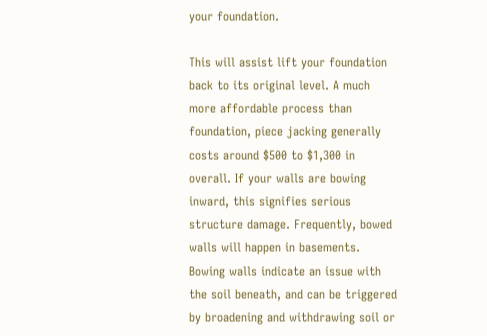your foundation.

This will assist lift your foundation back to its original level. A much more affordable process than foundation, piece jacking generally costs around $500 to $1,300 in overall. If your walls are bowing inward, this signifies serious structure damage. Frequently, bowed walls will happen in basements. Bowing walls indicate an issue with the soil beneath, and can be triggered by broadening and withdrawing soil or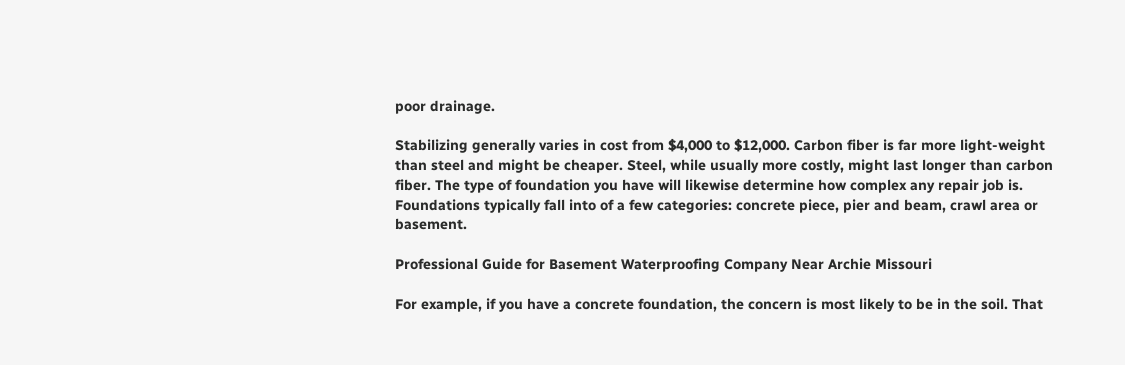poor drainage.

Stabilizing generally varies in cost from $4,000 to $12,000. Carbon fiber is far more light-weight than steel and might be cheaper. Steel, while usually more costly, might last longer than carbon fiber. The type of foundation you have will likewise determine how complex any repair job is. Foundations typically fall into of a few categories: concrete piece, pier and beam, crawl area or basement.

Professional Guide for Basement Waterproofing Company Near Archie Missouri

For example, if you have a concrete foundation, the concern is most likely to be in the soil. That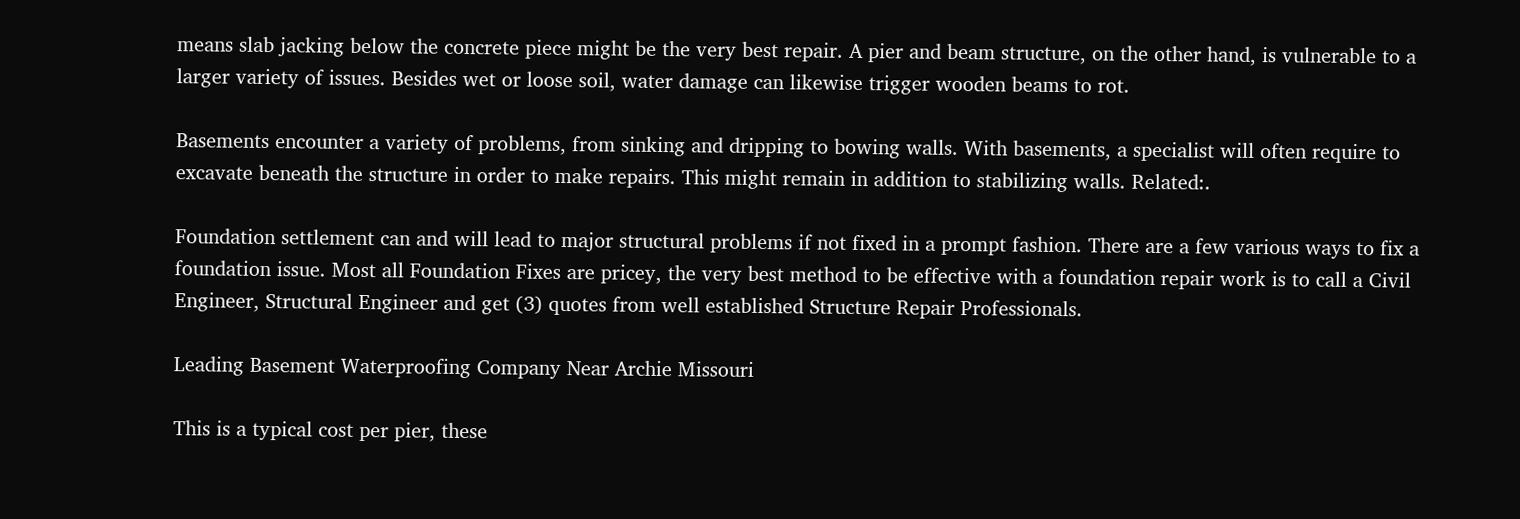means slab jacking below the concrete piece might be the very best repair. A pier and beam structure, on the other hand, is vulnerable to a larger variety of issues. Besides wet or loose soil, water damage can likewise trigger wooden beams to rot.

Basements encounter a variety of problems, from sinking and dripping to bowing walls. With basements, a specialist will often require to excavate beneath the structure in order to make repairs. This might remain in addition to stabilizing walls. Related:.

Foundation settlement can and will lead to major structural problems if not fixed in a prompt fashion. There are a few various ways to fix a foundation issue. Most all Foundation Fixes are pricey, the very best method to be effective with a foundation repair work is to call a Civil Engineer, Structural Engineer and get (3) quotes from well established Structure Repair Professionals.

Leading Basement Waterproofing Company Near Archie Missouri

This is a typical cost per pier, these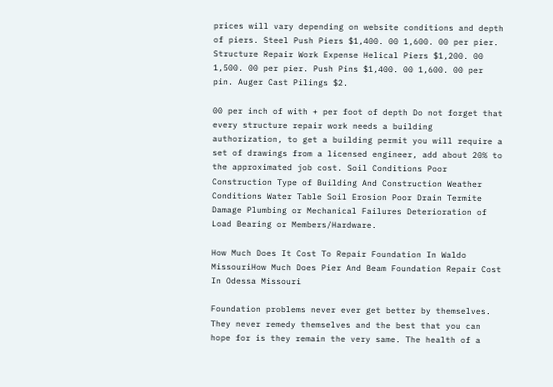prices will vary depending on website conditions and depth of piers. Steel Push Piers $1,400. 00 1,600. 00 per pier. Structure Repair Work Expense Helical Piers $1,200. 00 1,500. 00 per pier. Push Pins $1,400. 00 1,600. 00 per pin. Auger Cast Pilings $2.

00 per inch of with + per foot of depth Do not forget that every structure repair work needs a building authorization, to get a building permit you will require a set of drawings from a licensed engineer, add about 20% to the approximated job cost. Soil Conditions Poor Construction Type of Building And Construction Weather Conditions Water Table Soil Erosion Poor Drain Termite Damage Plumbing or Mechanical Failures Deterioration of Load Bearing or Members/Hardware.

How Much Does It Cost To Repair Foundation In Waldo MissouriHow Much Does Pier And Beam Foundation Repair Cost In Odessa Missouri

Foundation problems never ever get better by themselves. They never remedy themselves and the best that you can hope for is they remain the very same. The health of a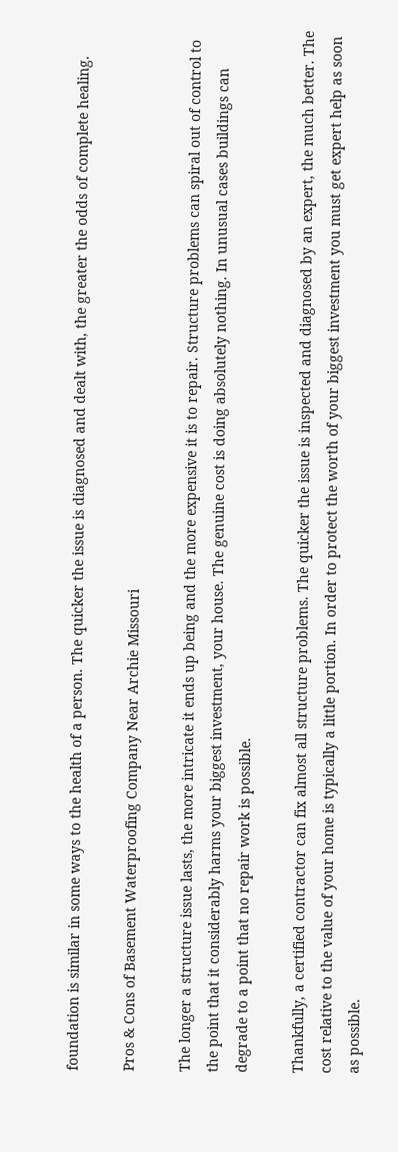foundation is similar in some ways to the health of a person. The quicker the issue is diagnosed and dealt with, the greater the odds of complete healing.

Pros & Cons of Basement Waterproofing Company Near Archie Missouri

The longer a structure issue lasts, the more intricate it ends up being and the more expensive it is to repair. Structure problems can spiral out of control to the point that it considerably harms your biggest investment, your house. The genuine cost is doing absolutely nothing. In unusual cases buildings can degrade to a point that no repair work is possible.

Thankfully, a certified contractor can fix almost all structure problems. The quicker the issue is inspected and diagnosed by an expert, the much better. The cost relative to the value of your home is typically a little portion. In order to protect the worth of your biggest investment you must get expert help as soon as possible.